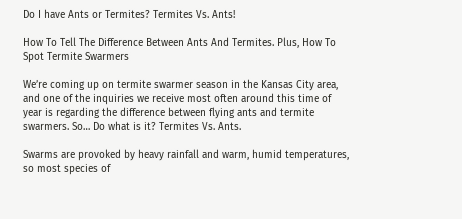Do I have Ants or Termites? Termites Vs. Ants!

How To Tell The Difference Between Ants And Termites. Plus, How To Spot Termite Swarmers

We’re coming up on termite swarmer season in the Kansas City area, and one of the inquiries we receive most often around this time of year is regarding the difference between flying ants and termite swarmers. So… Do what is it? Termites Vs. Ants.

Swarms are provoked by heavy rainfall and warm, humid temperatures, so most species of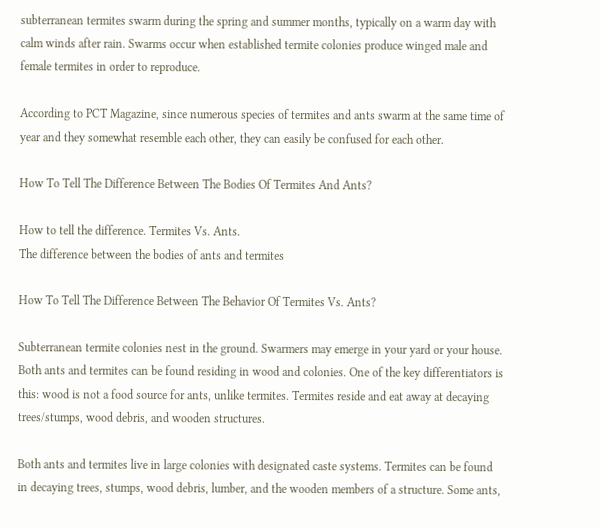subterranean termites swarm during the spring and summer months, typically on a warm day with calm winds after rain. Swarms occur when established termite colonies produce winged male and female termites in order to reproduce.

According to PCT Magazine, since numerous species of termites and ants swarm at the same time of year and they somewhat resemble each other, they can easily be confused for each other.

How To Tell The Difference Between The Bodies Of Termites And Ants?

How to tell the difference. Termites Vs. Ants.
The difference between the bodies of ants and termites

How To Tell The Difference Between The Behavior Of Termites Vs. Ants?

Subterranean termite colonies nest in the ground. Swarmers may emerge in your yard or your house. Both ants and termites can be found residing in wood and colonies. One of the key differentiators is this: wood is not a food source for ants, unlike termites. Termites reside and eat away at decaying trees/stumps, wood debris, and wooden structures.

Both ants and termites live in large colonies with designated caste systems. Termites can be found in decaying trees, stumps, wood debris, lumber, and the wooden members of a structure. Some ants,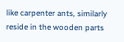like carpenter ants, similarly reside in the wooden parts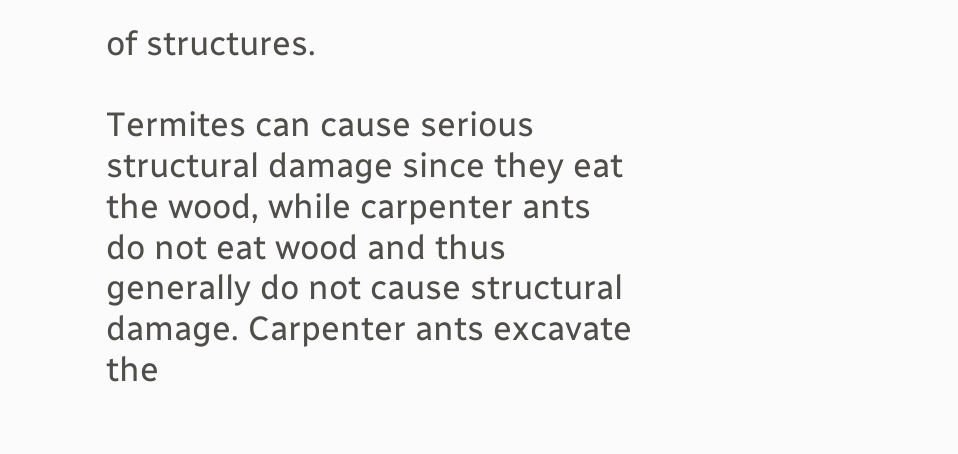of structures.

Termites can cause serious structural damage since they eat the wood, while carpenter ants do not eat wood and thus generally do not cause structural damage. Carpenter ants excavate the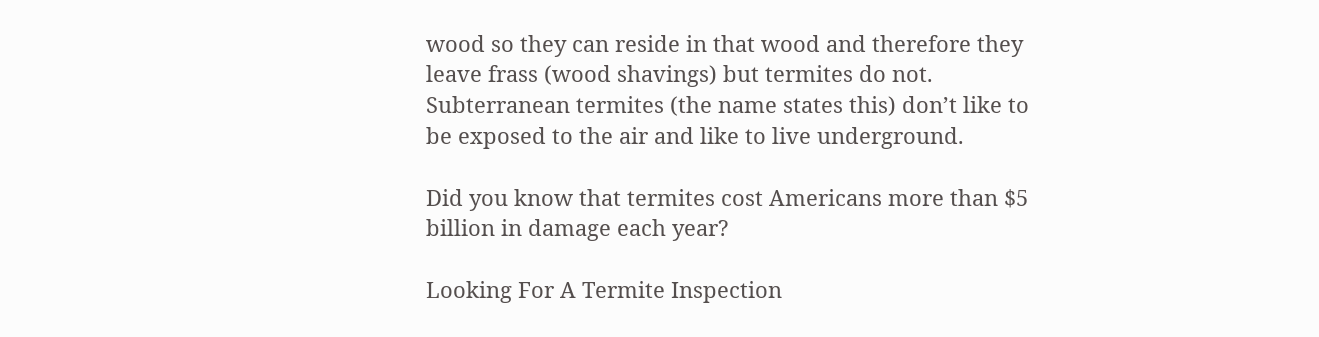wood so they can reside in that wood and therefore they leave frass (wood shavings) but termites do not. Subterranean termites (the name states this) don’t like to be exposed to the air and like to live underground.

Did you know that termites cost Americans more than $5 billion in damage each year?

Looking For A Termite Inspection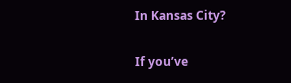In Kansas City?

If you’ve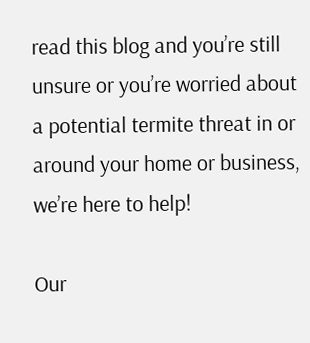read this blog and you’re still unsure or you’re worried about a potential termite threat in or around your home or business, we’re here to help!

Our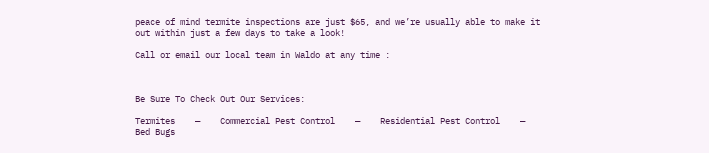peace of mind termite inspections are just $65, and we’re usually able to make it out within just a few days to take a look!

Call or email our local team in Waldo at any time :



Be Sure To Check Out Our Services:

Termites    —    Commercial Pest Control    —    Residential Pest Control    —    Bed Bugs